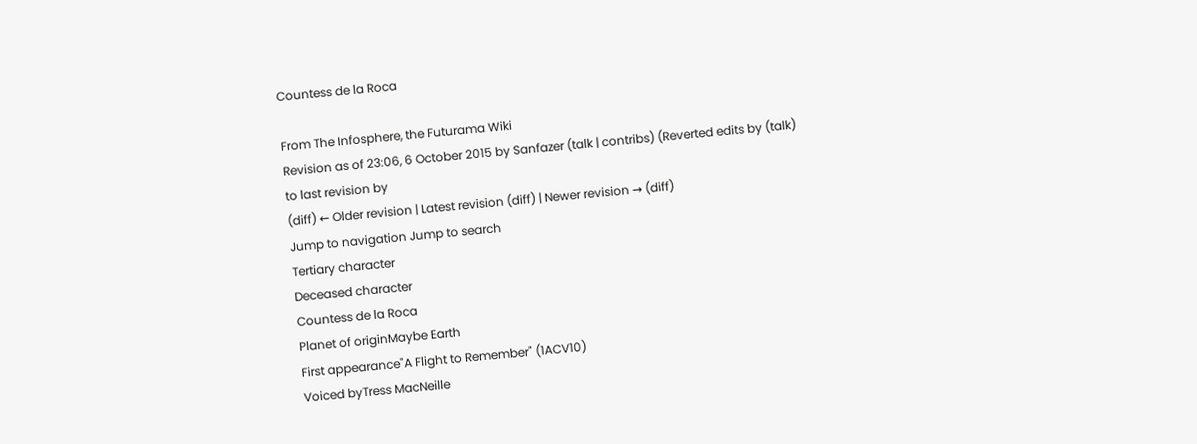Countess de la Roca

From The Infosphere, the Futurama Wiki
Revision as of 23:06, 6 October 2015 by Sanfazer (talk | contribs) (Reverted edits by (talk) to last revision by
(diff) ← Older revision | Latest revision (diff) | Newer revision → (diff)
Jump to navigation Jump to search
Tertiary character
Deceased character
Countess de la Roca
Planet of originMaybe Earth
First appearance"A Flight to Remember" (1ACV10)
Voiced byTress MacNeille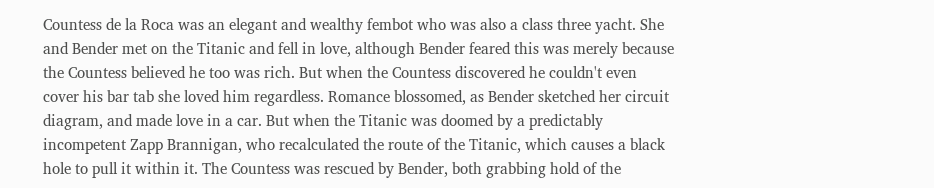Countess de la Roca was an elegant and wealthy fembot who was also a class three yacht. She and Bender met on the Titanic and fell in love, although Bender feared this was merely because the Countess believed he too was rich. But when the Countess discovered he couldn't even cover his bar tab she loved him regardless. Romance blossomed, as Bender sketched her circuit diagram, and made love in a car. But when the Titanic was doomed by a predictably incompetent Zapp Brannigan, who recalculated the route of the Titanic, which causes a black hole to pull it within it. The Countess was rescued by Bender, both grabbing hold of the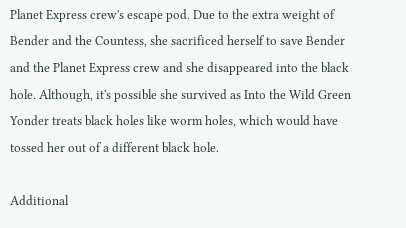Planet Express crew's escape pod. Due to the extra weight of Bender and the Countess, she sacrificed herself to save Bender and the Planet Express crew and she disappeared into the black hole. Although, it's possible she survived as Into the Wild Green Yonder treats black holes like worm holes, which would have tossed her out of a different black hole.

Additional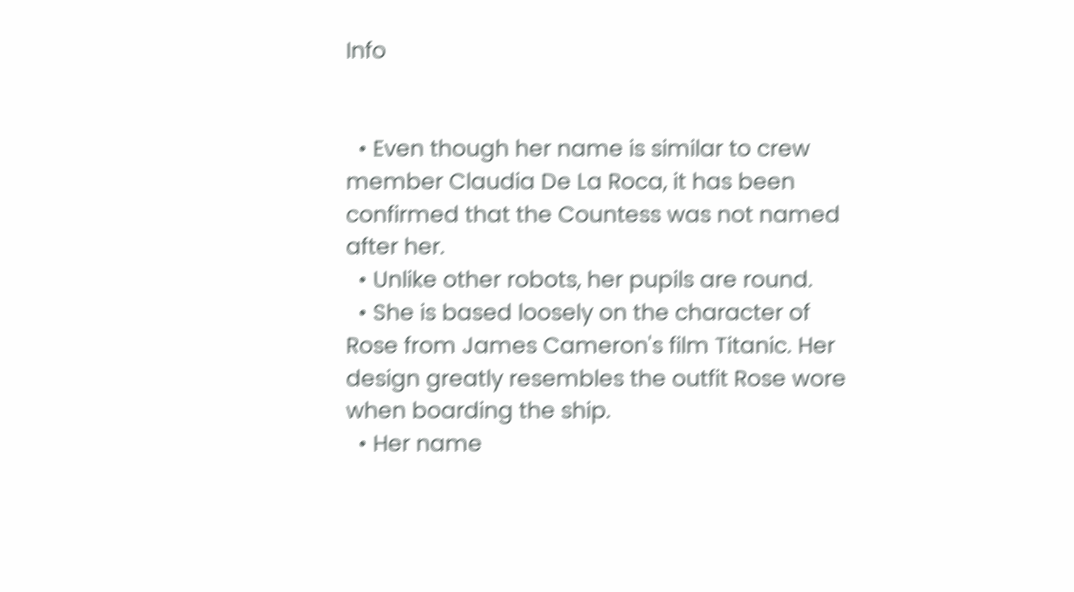Info


  • Even though her name is similar to crew member Claudia De La Roca, it has been confirmed that the Countess was not named after her.
  • Unlike other robots, her pupils are round.
  • She is based loosely on the character of Rose from James Cameron's film Titanic. Her design greatly resembles the outfit Rose wore when boarding the ship.
  • Her name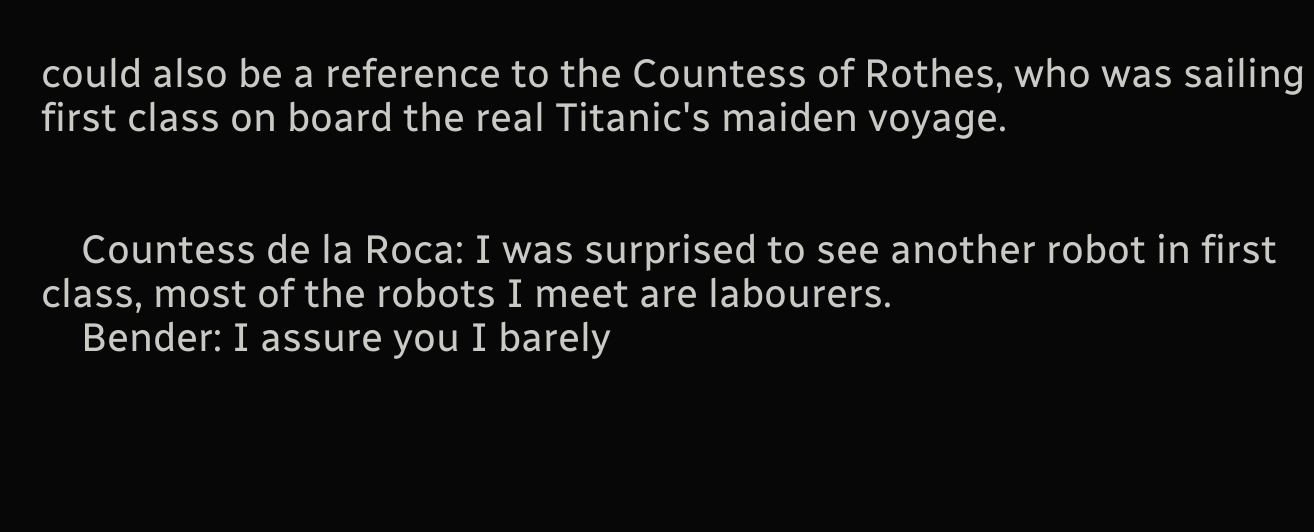could also be a reference to the Countess of Rothes, who was sailing first class on board the real Titanic's maiden voyage.


    Countess de la Roca: I was surprised to see another robot in first class, most of the robots I meet are labourers.
    Bender: I assure you I barely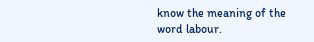know the meaning of the word labour.